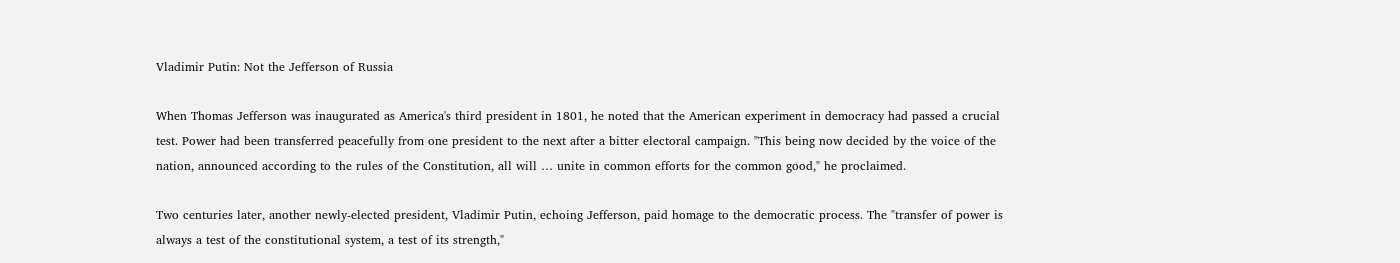Vladimir Putin: Not the Jefferson of Russia

When Thomas Jefferson was inaugurated as America's third president in 1801, he noted that the American experiment in democracy had passed a crucial test. Power had been transferred peacefully from one president to the next after a bitter electoral campaign. "This being now decided by the voice of the nation, announced according to the rules of the Constitution, all will … unite in common efforts for the common good," he proclaimed.

Two centuries later, another newly-elected president, Vladimir Putin, echoing Jefferson, paid homage to the democratic process. The "transfer of power is always a test of the constitutional system, a test of its strength,"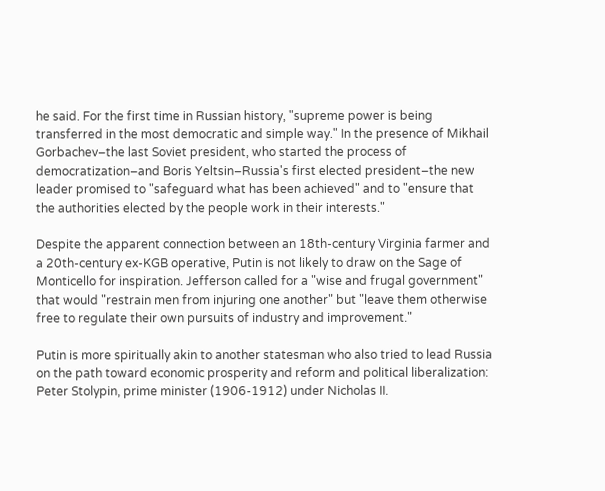he said. For the first time in Russian history, "supreme power is being transferred in the most democratic and simple way." In the presence of Mikhail Gorbachev–the last Soviet president, who started the process of democratization–and Boris Yeltsin–Russia's first elected president–the new leader promised to "safeguard what has been achieved" and to "ensure that the authorities elected by the people work in their interests."

Despite the apparent connection between an 18th-century Virginia farmer and a 20th-century ex-KGB operative, Putin is not likely to draw on the Sage of Monticello for inspiration. Jefferson called for a "wise and frugal government" that would "restrain men from injuring one another" but "leave them otherwise free to regulate their own pursuits of industry and improvement."

Putin is more spiritually akin to another statesman who also tried to lead Russia on the path toward economic prosperity and reform and political liberalization: Peter Stolypin, prime minister (1906-1912) under Nicholas II.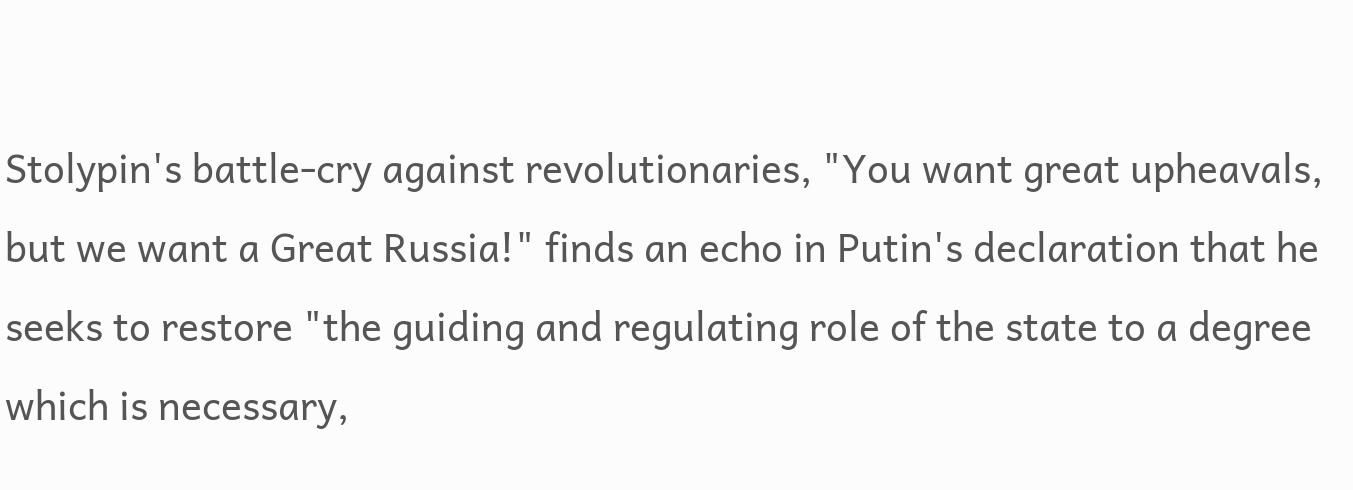Stolypin's battle-cry against revolutionaries, "You want great upheavals, but we want a Great Russia!" finds an echo in Putin's declaration that he seeks to restore "the guiding and regulating role of the state to a degree which is necessary,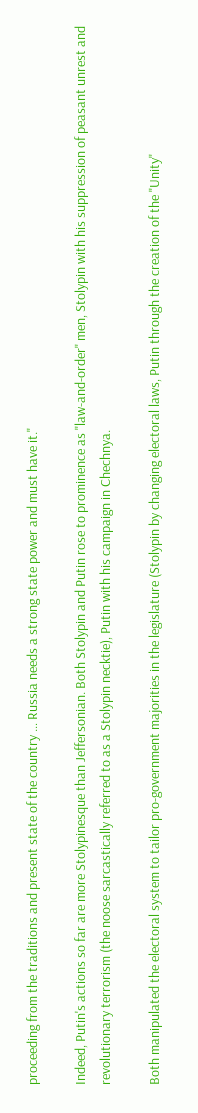proceeding from the traditions and present state of the country … Russia needs a strong state power and must have it."

Indeed, Putin's actions so far are more Stolypinesque than Jeffersonian. Both Stolypin and Putin rose to prominence as "law-and-order" men, Stolypin with his suppression of peasant unrest and revolutionary terrorism (the noose sarcastically referred to as a Stolypin necktie), Putin with his campaign in Chechnya.

Both manipulated the electoral system to tailor pro-government majorities in the legislature (Stolypin by changing electoral laws, Putin through the creation of the "Unity"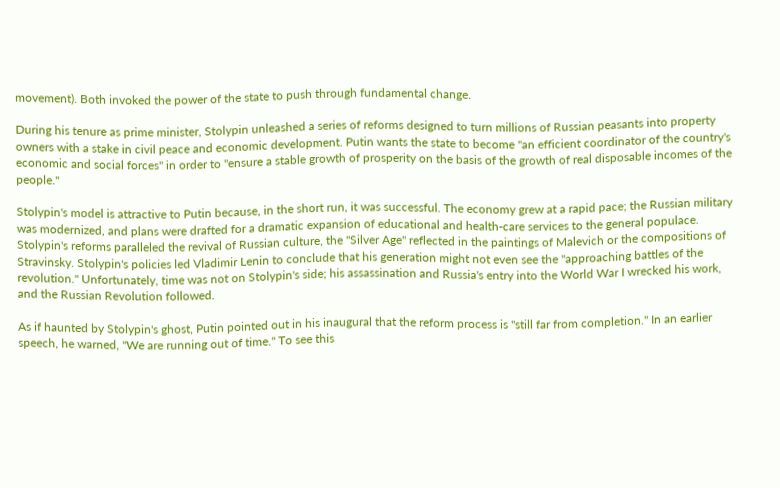movement). Both invoked the power of the state to push through fundamental change.

During his tenure as prime minister, Stolypin unleashed a series of reforms designed to turn millions of Russian peasants into property owners with a stake in civil peace and economic development. Putin wants the state to become "an efficient coordinator of the country's economic and social forces" in order to "ensure a stable growth of prosperity on the basis of the growth of real disposable incomes of the people."

Stolypin's model is attractive to Putin because, in the short run, it was successful. The economy grew at a rapid pace; the Russian military was modernized, and plans were drafted for a dramatic expansion of educational and health-care services to the general populace. Stolypin's reforms paralleled the revival of Russian culture, the "Silver Age" reflected in the paintings of Malevich or the compositions of Stravinsky. Stolypin's policies led Vladimir Lenin to conclude that his generation might not even see the "approaching battles of the revolution." Unfortunately, time was not on Stolypin's side; his assassination and Russia's entry into the World War I wrecked his work, and the Russian Revolution followed.

As if haunted by Stolypin's ghost, Putin pointed out in his inaugural that the reform process is "still far from completion." In an earlier speech, he warned, "We are running out of time." To see this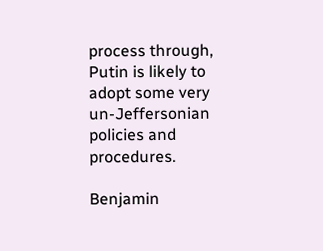process through, Putin is likely to adopt some very un-Jeffersonian policies and procedures.

Benjamin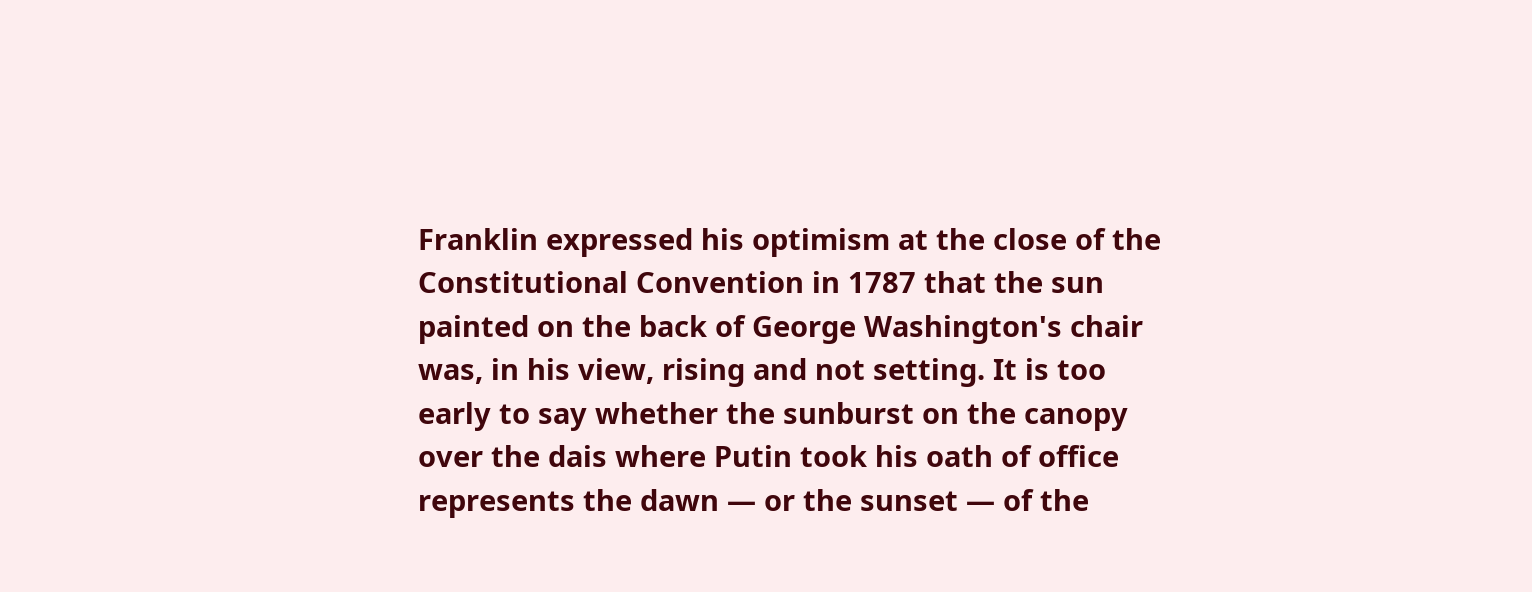Franklin expressed his optimism at the close of the Constitutional Convention in 1787 that the sun painted on the back of George Washington's chair was, in his view, rising and not setting. It is too early to say whether the sunburst on the canopy over the dais where Putin took his oath of office represents the dawn — or the sunset — of the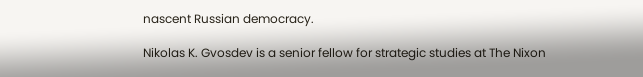nascent Russian democracy.

Nikolas K. Gvosdev is a senior fellow for strategic studies at The Nixon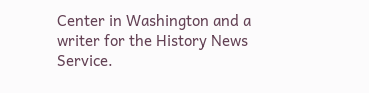Center in Washington and a writer for the History News Service.